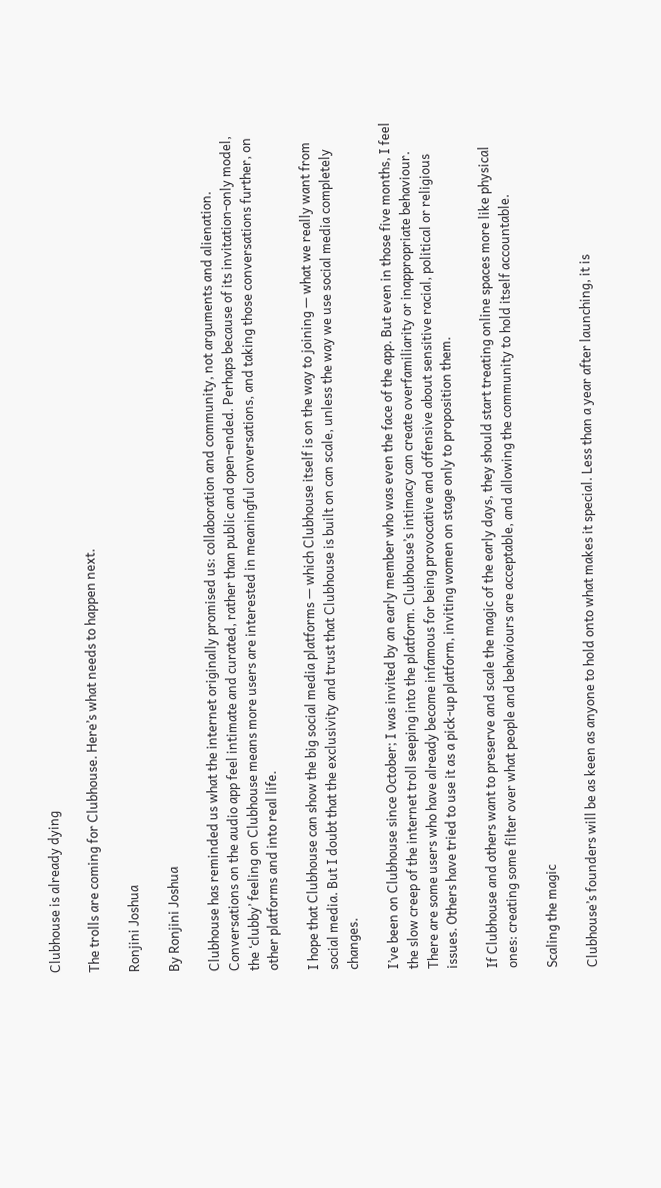Clubhouse is already dying

The trolls are coming for Clubhouse. Here’s what needs to happen next.

Ronjini Joshua

By Ronjini Joshua

Clubhouse has reminded us what the internet originally promised us: collaboration and community, not arguments and alienation. Conversations on the audio app feel intimate and curated, rather than public and open-ended. Perhaps because of its invitation-only model, the ‘clubby’ feeling on Clubhouse means more users are interested in meaningful conversations, and taking those conversations further, on other platforms and into real life.

I hope that Clubhouse can show the big social media platforms — which Clubhouse itself is on the way to joining — what we really want from social media. But I doubt that the exclusivity and trust that Clubhouse is built on can scale, unless the way we use social media completely changes.

I’ve been on Clubhouse since October; I was invited by an early member who was even the face of the app. But even in those five months, I feel the slow creep of the internet troll seeping into the platform. Clubhouse’s intimacy can create overfamiliarity or inappropriate behaviour. There are some users who have already become infamous for being provocative and offensive about sensitive racial, political or religious issues. Others have tried to use it as a pick-up platform, inviting women on stage only to proposition them.

If Clubhouse and others want to preserve and scale the magic of the early days, they should start treating online spaces more like physical ones: creating some filter over what people and behaviours are acceptable, and allowing the community to hold itself accountable.

Scaling the magic

Clubhouse’s founders will be as keen as anyone to hold onto what makes it special. Less than a year after launching, it is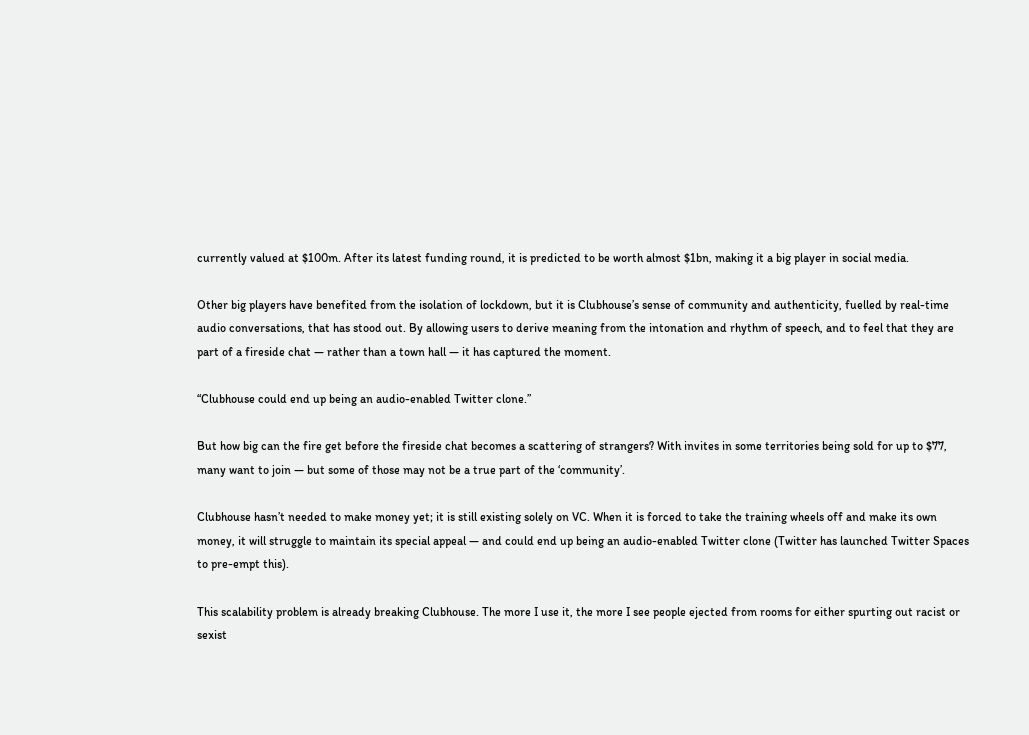currently valued at $100m. After its latest funding round, it is predicted to be worth almost $1bn, making it a big player in social media.

Other big players have benefited from the isolation of lockdown, but it is Clubhouse’s sense of community and authenticity, fuelled by real-time audio conversations, that has stood out. By allowing users to derive meaning from the intonation and rhythm of speech, and to feel that they are part of a fireside chat — rather than a town hall — it has captured the moment.

“Clubhouse could end up being an audio-enabled Twitter clone.”

But how big can the fire get before the fireside chat becomes a scattering of strangers? With invites in some territories being sold for up to $77, many want to join — but some of those may not be a true part of the ‘community’.

Clubhouse hasn’t needed to make money yet; it is still existing solely on VC. When it is forced to take the training wheels off and make its own money, it will struggle to maintain its special appeal — and could end up being an audio-enabled Twitter clone (Twitter has launched Twitter Spaces to pre-empt this).

This scalability problem is already breaking Clubhouse. The more I use it, the more I see people ejected from rooms for either spurting out racist or sexist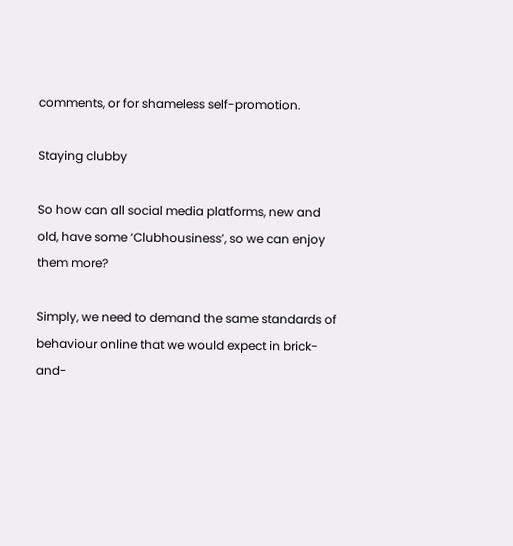comments, or for shameless self-promotion.

Staying clubby

So how can all social media platforms, new and old, have some ‘Clubhousiness’, so we can enjoy them more?

Simply, we need to demand the same standards of behaviour online that we would expect in brick-and-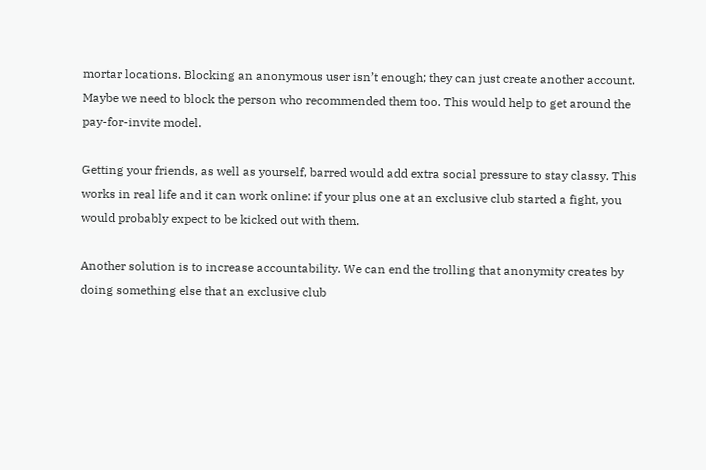mortar locations. Blocking an anonymous user isn’t enough; they can just create another account. Maybe we need to block the person who recommended them too. This would help to get around the pay-for-invite model.

Getting your friends, as well as yourself, barred would add extra social pressure to stay classy. This works in real life and it can work online: if your plus one at an exclusive club started a fight, you would probably expect to be kicked out with them.

Another solution is to increase accountability. We can end the trolling that anonymity creates by doing something else that an exclusive club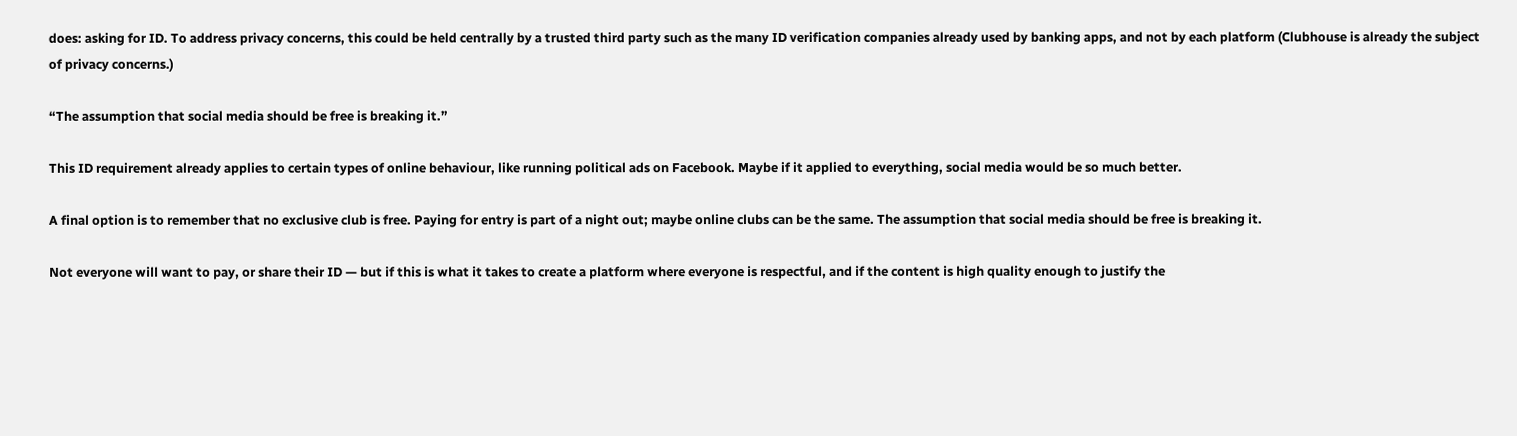does: asking for ID. To address privacy concerns, this could be held centrally by a trusted third party such as the many ID verification companies already used by banking apps, and not by each platform (Clubhouse is already the subject of privacy concerns.)

“The assumption that social media should be free is breaking it.”

This ID requirement already applies to certain types of online behaviour, like running political ads on Facebook. Maybe if it applied to everything, social media would be so much better.

A final option is to remember that no exclusive club is free. Paying for entry is part of a night out; maybe online clubs can be the same. The assumption that social media should be free is breaking it.

Not everyone will want to pay, or share their ID — but if this is what it takes to create a platform where everyone is respectful, and if the content is high quality enough to justify the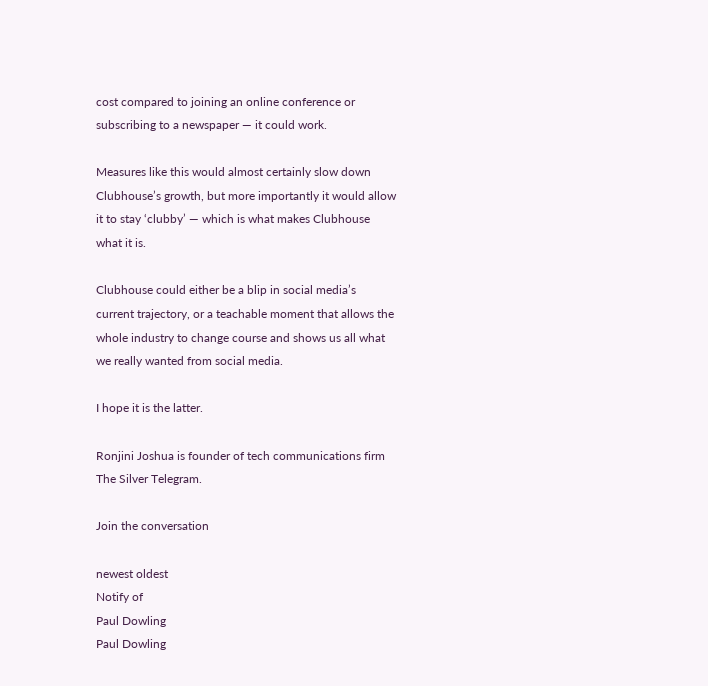cost compared to joining an online conference or subscribing to a newspaper — it could work.

Measures like this would almost certainly slow down Clubhouse’s growth, but more importantly it would allow it to stay ‘clubby’ — which is what makes Clubhouse what it is.

Clubhouse could either be a blip in social media’s current trajectory, or a teachable moment that allows the whole industry to change course and shows us all what we really wanted from social media.

I hope it is the latter.

Ronjini Joshua is founder of tech communications firm The Silver Telegram.

Join the conversation

newest oldest
Notify of
Paul Dowling
Paul Dowling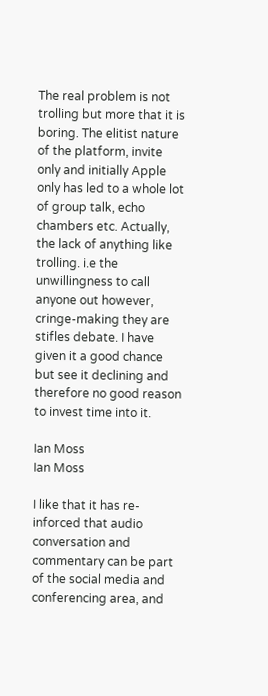The real problem is not trolling but more that it is boring. The elitist nature of the platform, invite only and initially Apple only has led to a whole lot of group talk, echo chambers etc. Actually, the lack of anything like trolling. i.e the unwillingness to call anyone out however, cringe-making they are stifles debate. I have given it a good chance but see it declining and therefore no good reason to invest time into it.

Ian Moss
Ian Moss

I like that it has re-inforced that audio conversation and commentary can be part of the social media and conferencing area, and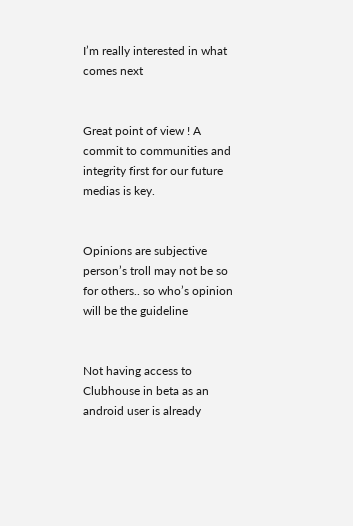I’m really interested in what comes next


Great point of view ! A commit to communities and integrity first for our future medias is key.


Opinions are subjective person’s troll may not be so for others.. so who’s opinion will be the guideline


Not having access to Clubhouse in beta as an android user is already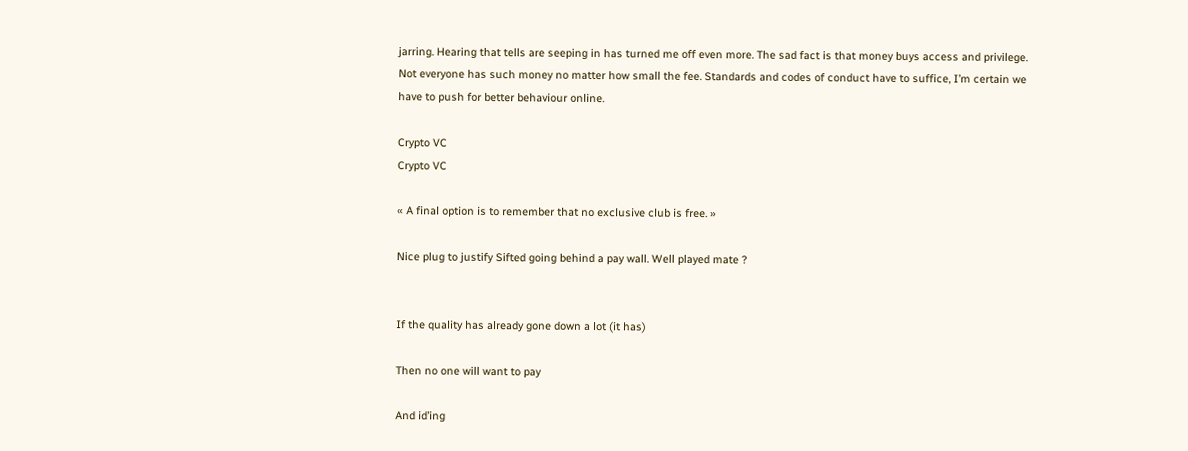jarring. Hearing that tells are seeping in has turned me off even more. The sad fact is that money buys access and privilege. Not everyone has such money no matter how small the fee. Standards and codes of conduct have to suffice, I’m certain we have to push for better behaviour online.

Crypto VC
Crypto VC

« A final option is to remember that no exclusive club is free. »

Nice plug to justify Sifted going behind a pay wall. Well played mate ?


If the quality has already gone down a lot (it has)

Then no one will want to pay

And id’ing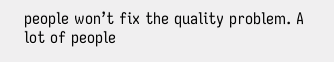people won’t fix the quality problem. A lot of people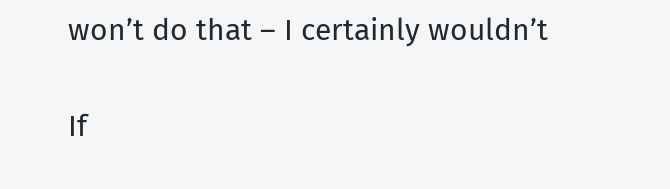won’t do that – I certainly wouldn’t

If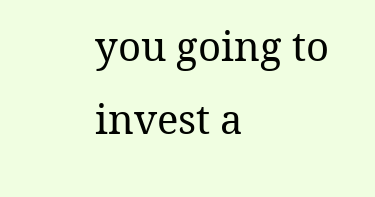you going to invest a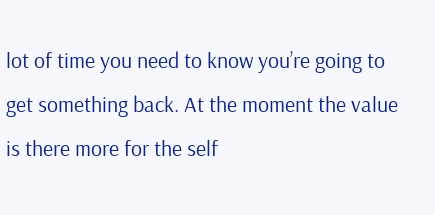lot of time you need to know you’re going to get something back. At the moment the value is there more for the self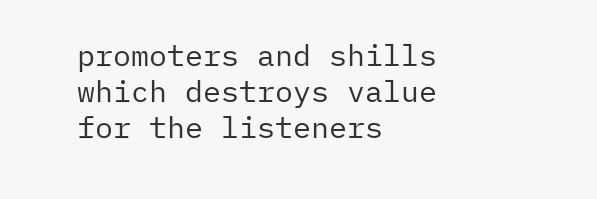promoters and shills which destroys value for the listeners